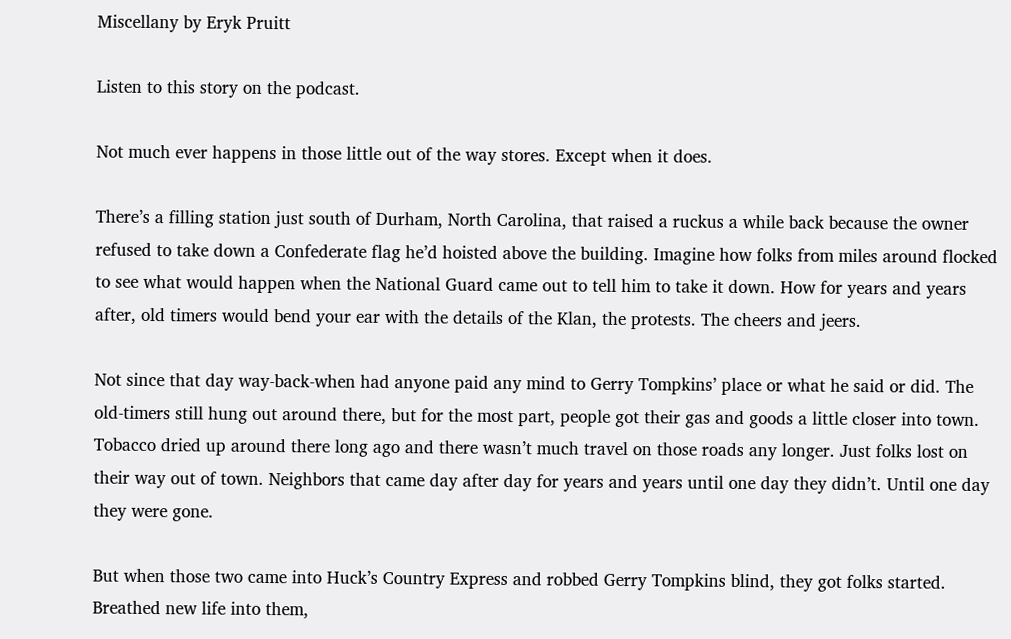Miscellany by Eryk Pruitt

Listen to this story on the podcast.

Not much ever happens in those little out of the way stores. Except when it does.

There’s a filling station just south of Durham, North Carolina, that raised a ruckus a while back because the owner refused to take down a Confederate flag he’d hoisted above the building. Imagine how folks from miles around flocked to see what would happen when the National Guard came out to tell him to take it down. How for years and years after, old timers would bend your ear with the details of the Klan, the protests. The cheers and jeers.

Not since that day way-back-when had anyone paid any mind to Gerry Tompkins’ place or what he said or did. The old-timers still hung out around there, but for the most part, people got their gas and goods a little closer into town. Tobacco dried up around there long ago and there wasn’t much travel on those roads any longer. Just folks lost on their way out of town. Neighbors that came day after day for years and years until one day they didn’t. Until one day they were gone.

But when those two came into Huck’s Country Express and robbed Gerry Tompkins blind, they got folks started. Breathed new life into them,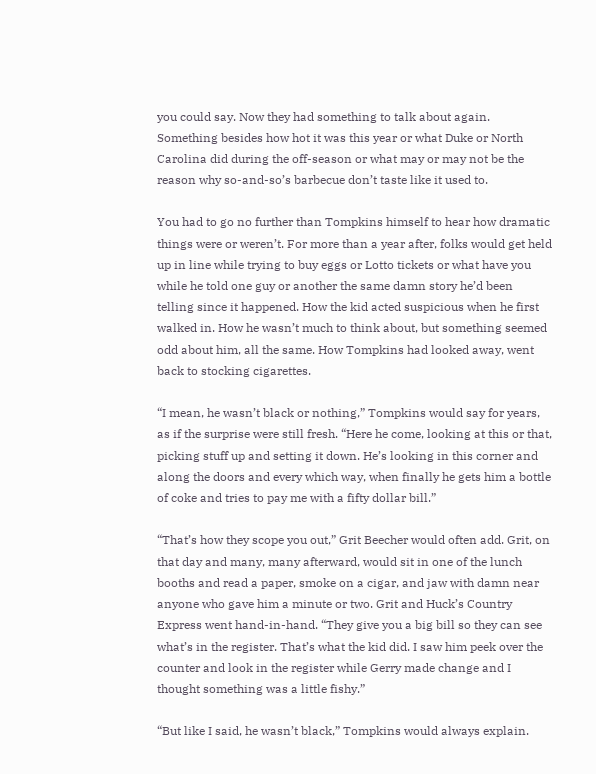you could say. Now they had something to talk about again. Something besides how hot it was this year or what Duke or North Carolina did during the off-season or what may or may not be the reason why so-and-so’s barbecue don’t taste like it used to.

You had to go no further than Tompkins himself to hear how dramatic things were or weren’t. For more than a year after, folks would get held up in line while trying to buy eggs or Lotto tickets or what have you while he told one guy or another the same damn story he’d been telling since it happened. How the kid acted suspicious when he first walked in. How he wasn’t much to think about, but something seemed odd about him, all the same. How Tompkins had looked away, went back to stocking cigarettes.

“I mean, he wasn’t black or nothing,” Tompkins would say for years, as if the surprise were still fresh. “Here he come, looking at this or that, picking stuff up and setting it down. He’s looking in this corner and along the doors and every which way, when finally he gets him a bottle of coke and tries to pay me with a fifty dollar bill.”

“That’s how they scope you out,” Grit Beecher would often add. Grit, on that day and many, many afterward, would sit in one of the lunch booths and read a paper, smoke on a cigar, and jaw with damn near anyone who gave him a minute or two. Grit and Huck’s Country Express went hand-in-hand. “They give you a big bill so they can see what’s in the register. That’s what the kid did. I saw him peek over the counter and look in the register while Gerry made change and I thought something was a little fishy.”

“But like I said, he wasn’t black,” Tompkins would always explain.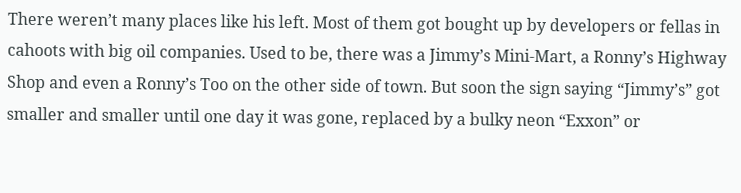There weren’t many places like his left. Most of them got bought up by developers or fellas in cahoots with big oil companies. Used to be, there was a Jimmy’s Mini-Mart, a Ronny’s Highway Shop and even a Ronny’s Too on the other side of town. But soon the sign saying “Jimmy’s” got smaller and smaller until one day it was gone, replaced by a bulky neon “Exxon” or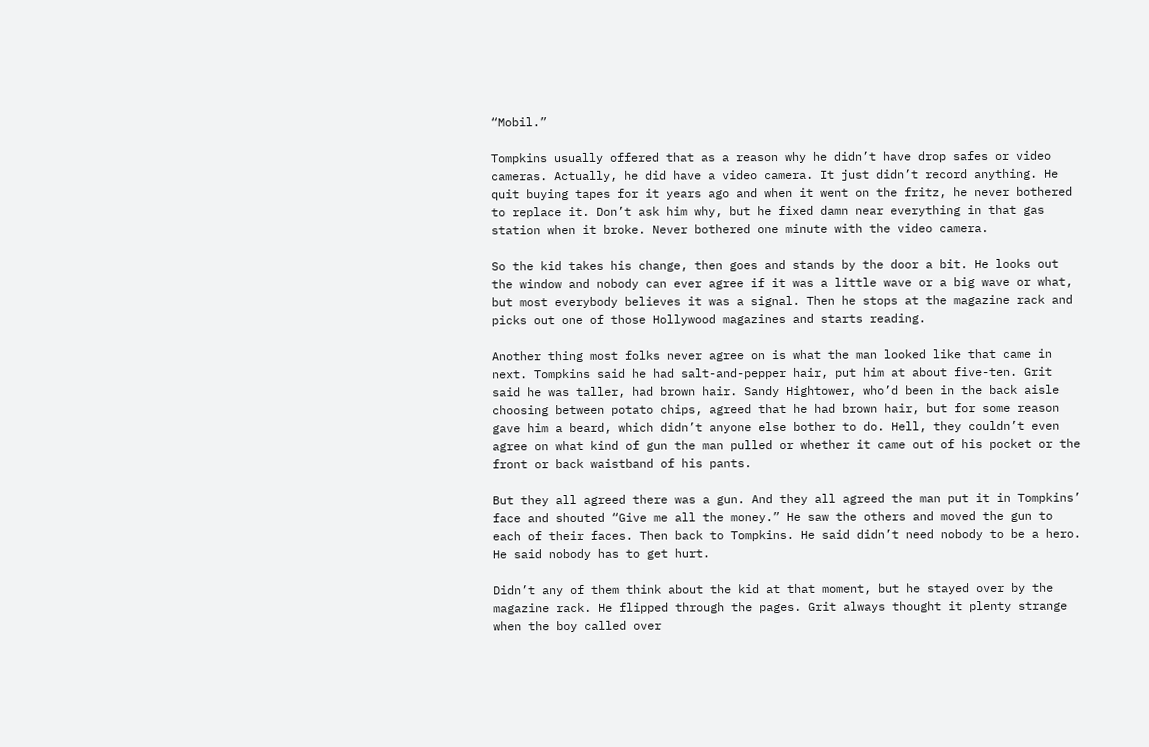“Mobil.”

Tompkins usually offered that as a reason why he didn’t have drop safes or video cameras. Actually, he did have a video camera. It just didn’t record anything. He quit buying tapes for it years ago and when it went on the fritz, he never bothered to replace it. Don’t ask him why, but he fixed damn near everything in that gas station when it broke. Never bothered one minute with the video camera.

So the kid takes his change, then goes and stands by the door a bit. He looks out the window and nobody can ever agree if it was a little wave or a big wave or what, but most everybody believes it was a signal. Then he stops at the magazine rack and picks out one of those Hollywood magazines and starts reading.

Another thing most folks never agree on is what the man looked like that came in next. Tompkins said he had salt-and-pepper hair, put him at about five-ten. Grit said he was taller, had brown hair. Sandy Hightower, who’d been in the back aisle choosing between potato chips, agreed that he had brown hair, but for some reason gave him a beard, which didn’t anyone else bother to do. Hell, they couldn’t even agree on what kind of gun the man pulled or whether it came out of his pocket or the front or back waistband of his pants.

But they all agreed there was a gun. And they all agreed the man put it in Tompkins’ face and shouted “Give me all the money.” He saw the others and moved the gun to each of their faces. Then back to Tompkins. He said didn’t need nobody to be a hero. He said nobody has to get hurt.

Didn’t any of them think about the kid at that moment, but he stayed over by the magazine rack. He flipped through the pages. Grit always thought it plenty strange when the boy called over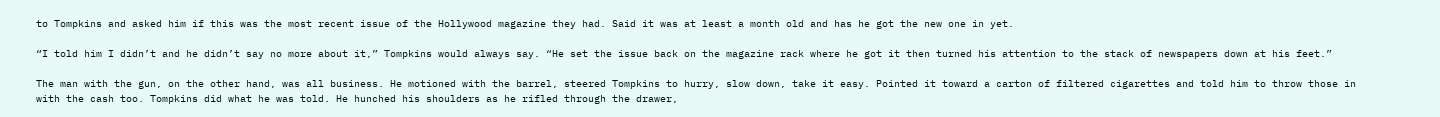to Tompkins and asked him if this was the most recent issue of the Hollywood magazine they had. Said it was at least a month old and has he got the new one in yet.

“I told him I didn’t and he didn’t say no more about it,” Tompkins would always say. “He set the issue back on the magazine rack where he got it then turned his attention to the stack of newspapers down at his feet.”

The man with the gun, on the other hand, was all business. He motioned with the barrel, steered Tompkins to hurry, slow down, take it easy. Pointed it toward a carton of filtered cigarettes and told him to throw those in with the cash too. Tompkins did what he was told. He hunched his shoulders as he rifled through the drawer,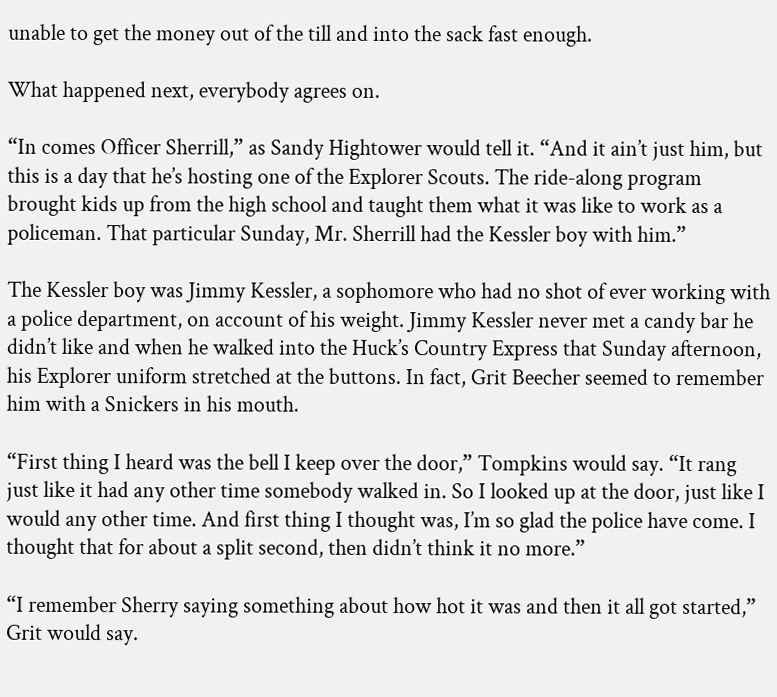unable to get the money out of the till and into the sack fast enough.

What happened next, everybody agrees on.

“In comes Officer Sherrill,” as Sandy Hightower would tell it. “And it ain’t just him, but this is a day that he’s hosting one of the Explorer Scouts. The ride-along program brought kids up from the high school and taught them what it was like to work as a policeman. That particular Sunday, Mr. Sherrill had the Kessler boy with him.”

The Kessler boy was Jimmy Kessler, a sophomore who had no shot of ever working with a police department, on account of his weight. Jimmy Kessler never met a candy bar he didn’t like and when he walked into the Huck’s Country Express that Sunday afternoon, his Explorer uniform stretched at the buttons. In fact, Grit Beecher seemed to remember him with a Snickers in his mouth.

“First thing I heard was the bell I keep over the door,” Tompkins would say. “It rang just like it had any other time somebody walked in. So I looked up at the door, just like I would any other time. And first thing I thought was, I’m so glad the police have come. I thought that for about a split second, then didn’t think it no more.”

“I remember Sherry saying something about how hot it was and then it all got started,” Grit would say.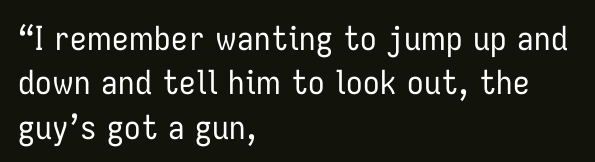“I remember wanting to jump up and down and tell him to look out, the guy’s got a gun,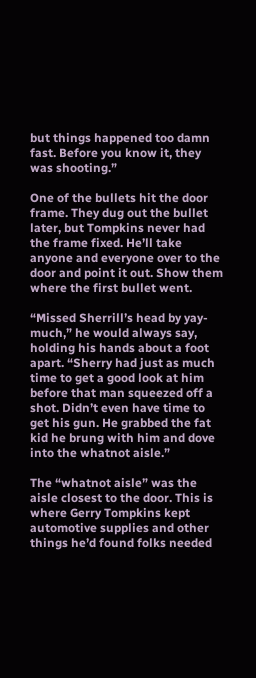but things happened too damn fast. Before you know it, they was shooting.”

One of the bullets hit the door frame. They dug out the bullet later, but Tompkins never had the frame fixed. He’ll take anyone and everyone over to the door and point it out. Show them where the first bullet went.

“Missed Sherrill’s head by yay-much,” he would always say, holding his hands about a foot apart. “Sherry had just as much time to get a good look at him before that man squeezed off a shot. Didn’t even have time to get his gun. He grabbed the fat kid he brung with him and dove into the whatnot aisle.”

The “whatnot aisle” was the aisle closest to the door. This is where Gerry Tompkins kept automotive supplies and other things he’d found folks needed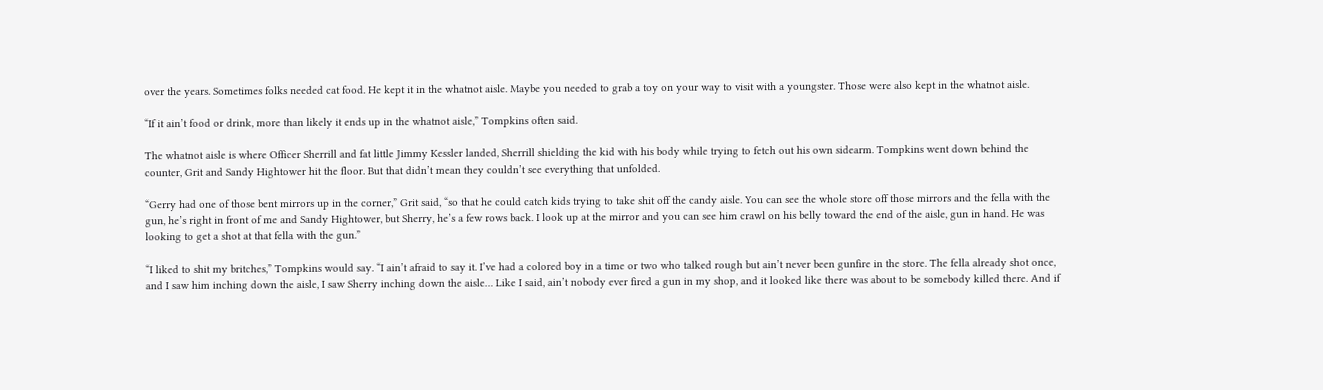over the years. Sometimes folks needed cat food. He kept it in the whatnot aisle. Maybe you needed to grab a toy on your way to visit with a youngster. Those were also kept in the whatnot aisle.

“If it ain’t food or drink, more than likely it ends up in the whatnot aisle,” Tompkins often said.

The whatnot aisle is where Officer Sherrill and fat little Jimmy Kessler landed, Sherrill shielding the kid with his body while trying to fetch out his own sidearm. Tompkins went down behind the counter, Grit and Sandy Hightower hit the floor. But that didn’t mean they couldn’t see everything that unfolded.

“Gerry had one of those bent mirrors up in the corner,” Grit said, “so that he could catch kids trying to take shit off the candy aisle. You can see the whole store off those mirrors and the fella with the gun, he’s right in front of me and Sandy Hightower, but Sherry, he’s a few rows back. I look up at the mirror and you can see him crawl on his belly toward the end of the aisle, gun in hand. He was looking to get a shot at that fella with the gun.”

“I liked to shit my britches,” Tompkins would say. “I ain’t afraid to say it. I’ve had a colored boy in a time or two who talked rough but ain’t never been gunfire in the store. The fella already shot once, and I saw him inching down the aisle, I saw Sherry inching down the aisle… Like I said, ain’t nobody ever fired a gun in my shop, and it looked like there was about to be somebody killed there. And if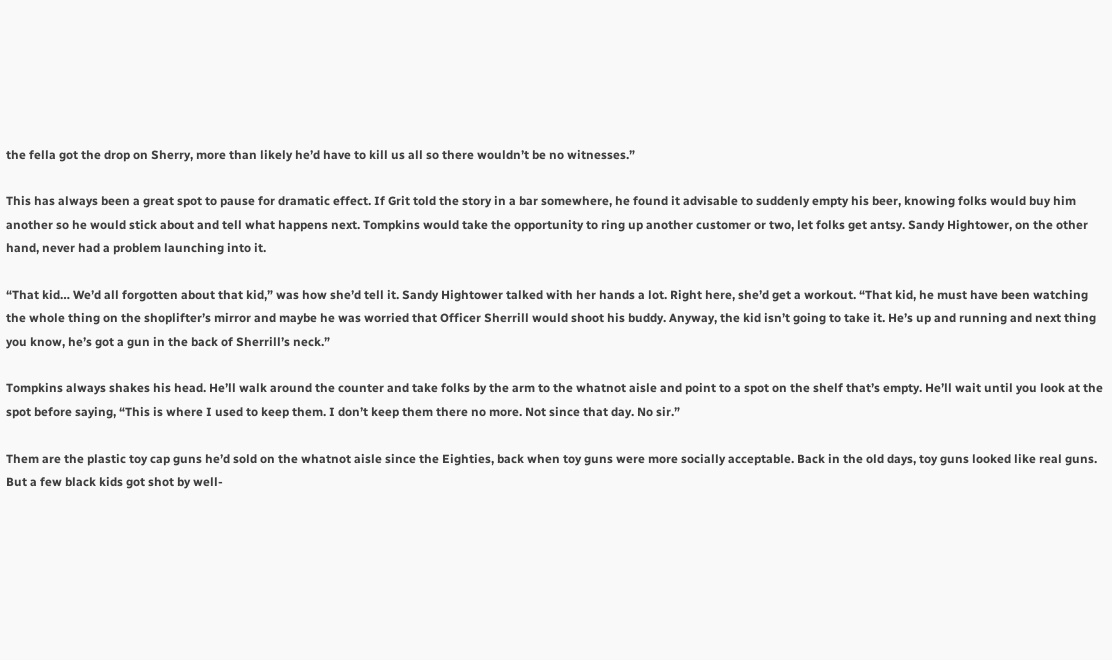the fella got the drop on Sherry, more than likely he’d have to kill us all so there wouldn’t be no witnesses.”

This has always been a great spot to pause for dramatic effect. If Grit told the story in a bar somewhere, he found it advisable to suddenly empty his beer, knowing folks would buy him another so he would stick about and tell what happens next. Tompkins would take the opportunity to ring up another customer or two, let folks get antsy. Sandy Hightower, on the other hand, never had a problem launching into it.

“That kid… We’d all forgotten about that kid,” was how she’d tell it. Sandy Hightower talked with her hands a lot. Right here, she’d get a workout. “That kid, he must have been watching the whole thing on the shoplifter’s mirror and maybe he was worried that Officer Sherrill would shoot his buddy. Anyway, the kid isn’t going to take it. He’s up and running and next thing you know, he’s got a gun in the back of Sherrill’s neck.”

Tompkins always shakes his head. He’ll walk around the counter and take folks by the arm to the whatnot aisle and point to a spot on the shelf that’s empty. He’ll wait until you look at the spot before saying, “This is where I used to keep them. I don’t keep them there no more. Not since that day. No sir.”

Them are the plastic toy cap guns he’d sold on the whatnot aisle since the Eighties, back when toy guns were more socially acceptable. Back in the old days, toy guns looked like real guns. But a few black kids got shot by well-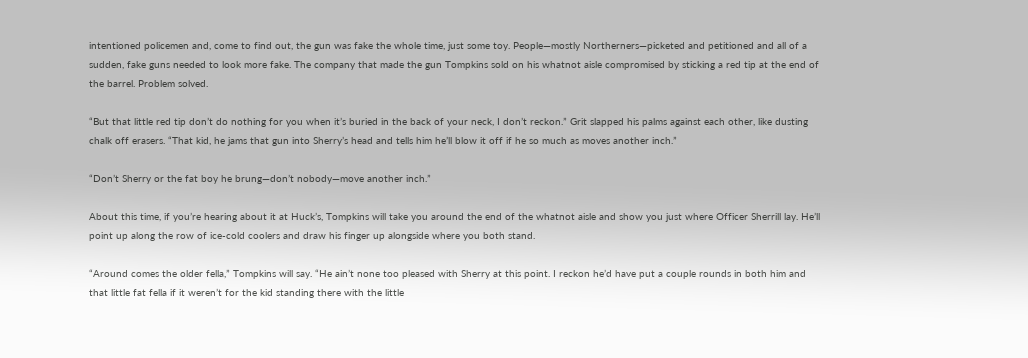intentioned policemen and, come to find out, the gun was fake the whole time, just some toy. People—mostly Northerners—picketed and petitioned and all of a sudden, fake guns needed to look more fake. The company that made the gun Tompkins sold on his whatnot aisle compromised by sticking a red tip at the end of the barrel. Problem solved.

“But that little red tip don’t do nothing for you when it’s buried in the back of your neck, I don’t reckon.” Grit slapped his palms against each other, like dusting chalk off erasers. “That kid, he jams that gun into Sherry’s head and tells him he’ll blow it off if he so much as moves another inch.”

“Don’t Sherry or the fat boy he brung—don’t nobody—move another inch.”

About this time, if you’re hearing about it at Huck’s, Tompkins will take you around the end of the whatnot aisle and show you just where Officer Sherrill lay. He’ll point up along the row of ice-cold coolers and draw his finger up alongside where you both stand.

“Around comes the older fella,” Tompkins will say. “He ain’t none too pleased with Sherry at this point. I reckon he’d have put a couple rounds in both him and that little fat fella if it weren’t for the kid standing there with the little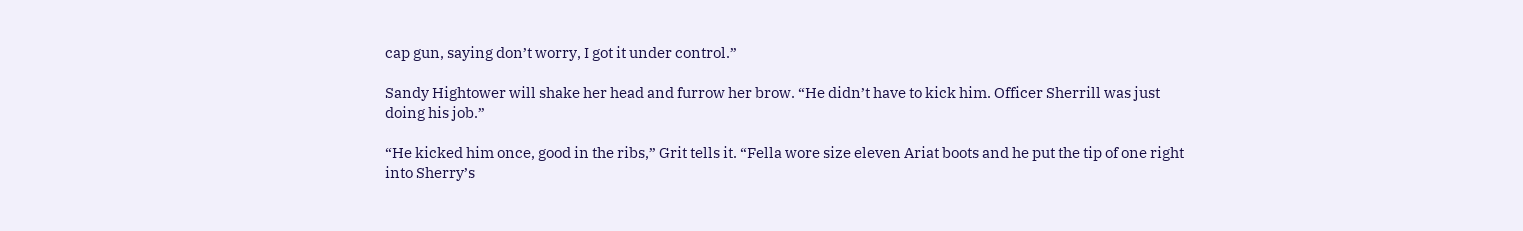cap gun, saying don’t worry, I got it under control.”

Sandy Hightower will shake her head and furrow her brow. “He didn’t have to kick him. Officer Sherrill was just doing his job.”

“He kicked him once, good in the ribs,” Grit tells it. “Fella wore size eleven Ariat boots and he put the tip of one right into Sherry’s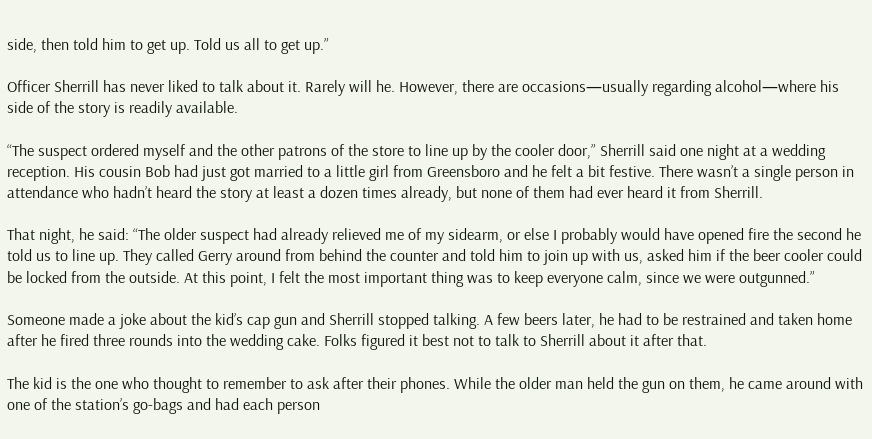side, then told him to get up. Told us all to get up.”

Officer Sherrill has never liked to talk about it. Rarely will he. However, there are occasions—usually regarding alcohol—where his side of the story is readily available.

“The suspect ordered myself and the other patrons of the store to line up by the cooler door,” Sherrill said one night at a wedding reception. His cousin Bob had just got married to a little girl from Greensboro and he felt a bit festive. There wasn’t a single person in attendance who hadn’t heard the story at least a dozen times already, but none of them had ever heard it from Sherrill.

That night, he said: “The older suspect had already relieved me of my sidearm, or else I probably would have opened fire the second he told us to line up. They called Gerry around from behind the counter and told him to join up with us, asked him if the beer cooler could be locked from the outside. At this point, I felt the most important thing was to keep everyone calm, since we were outgunned.”

Someone made a joke about the kid’s cap gun and Sherrill stopped talking. A few beers later, he had to be restrained and taken home after he fired three rounds into the wedding cake. Folks figured it best not to talk to Sherrill about it after that.

The kid is the one who thought to remember to ask after their phones. While the older man held the gun on them, he came around with one of the station’s go-bags and had each person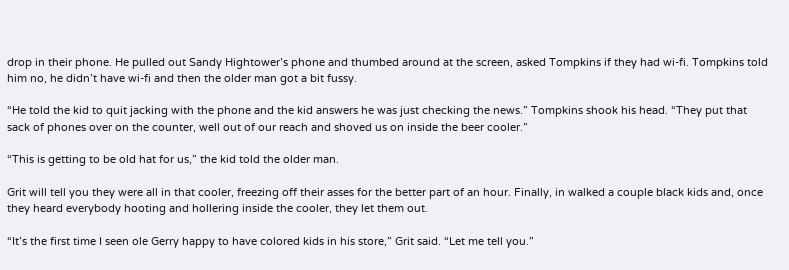drop in their phone. He pulled out Sandy Hightower’s phone and thumbed around at the screen, asked Tompkins if they had wi-fi. Tompkins told him no, he didn’t have wi-fi and then the older man got a bit fussy.

“He told the kid to quit jacking with the phone and the kid answers he was just checking the news.” Tompkins shook his head. “They put that sack of phones over on the counter, well out of our reach and shoved us on inside the beer cooler.”

“This is getting to be old hat for us,” the kid told the older man.

Grit will tell you they were all in that cooler, freezing off their asses for the better part of an hour. Finally, in walked a couple black kids and, once they heard everybody hooting and hollering inside the cooler, they let them out.

“It’s the first time I seen ole Gerry happy to have colored kids in his store,” Grit said. “Let me tell you.”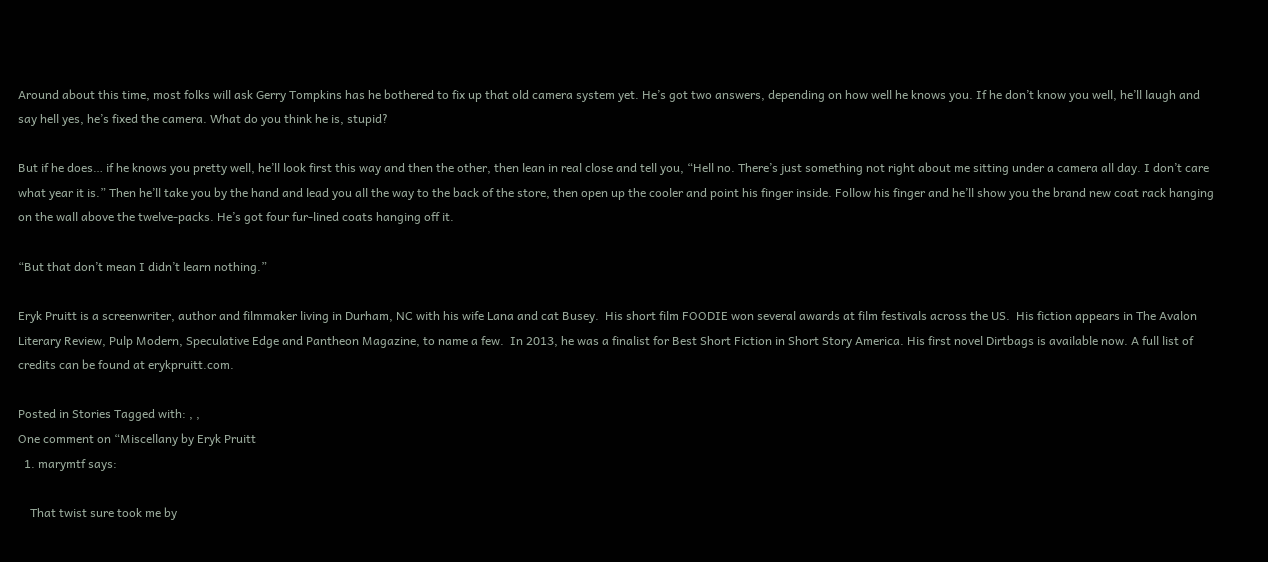Around about this time, most folks will ask Gerry Tompkins has he bothered to fix up that old camera system yet. He’s got two answers, depending on how well he knows you. If he don’t know you well, he’ll laugh and say hell yes, he’s fixed the camera. What do you think he is, stupid?

But if he does… if he knows you pretty well, he’ll look first this way and then the other, then lean in real close and tell you, “Hell no. There’s just something not right about me sitting under a camera all day. I don’t care what year it is.” Then he’ll take you by the hand and lead you all the way to the back of the store, then open up the cooler and point his finger inside. Follow his finger and he’ll show you the brand new coat rack hanging on the wall above the twelve-packs. He’s got four fur-lined coats hanging off it.

“But that don’t mean I didn’t learn nothing.”

Eryk Pruitt is a screenwriter, author and filmmaker living in Durham, NC with his wife Lana and cat Busey.  His short film FOODIE won several awards at film festivals across the US.  His fiction appears in The Avalon Literary Review, Pulp Modern, Speculative Edge and Pantheon Magazine, to name a few.  In 2013, he was a finalist for Best Short Fiction in Short Story America. His first novel Dirtbags is available now. A full list of credits can be found at erykpruitt.com.

Posted in Stories Tagged with: , ,
One comment on “Miscellany by Eryk Pruitt
  1. marymtf says:

    That twist sure took me by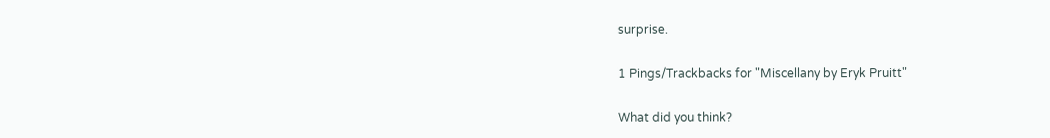surprise.

1 Pings/Trackbacks for "Miscellany by Eryk Pruitt"

What did you think?